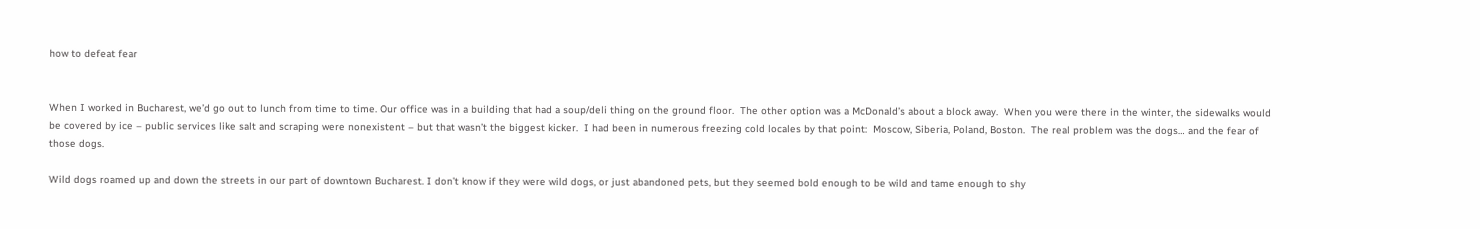how to defeat fear


When I worked in Bucharest, we’d go out to lunch from time to time. Our office was in a building that had a soup/deli thing on the ground floor.  The other option was a McDonald’s about a block away.  When you were there in the winter, the sidewalks would be covered by ice – public services like salt and scraping were nonexistent – but that wasn’t the biggest kicker.  I had been in numerous freezing cold locales by that point:  Moscow, Siberia, Poland, Boston.  The real problem was the dogs… and the fear of those dogs.

Wild dogs roamed up and down the streets in our part of downtown Bucharest. I don’t know if they were wild dogs, or just abandoned pets, but they seemed bold enough to be wild and tame enough to shy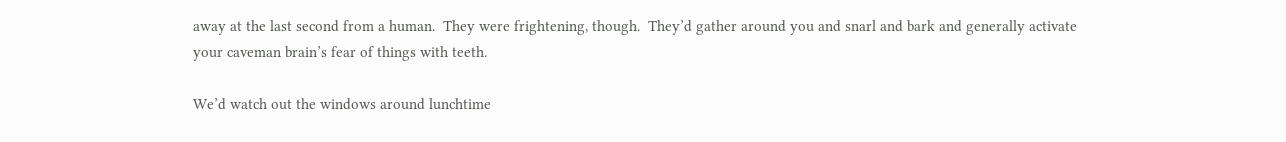away at the last second from a human.  They were frightening, though.  They’d gather around you and snarl and bark and generally activate your caveman brain’s fear of things with teeth.

We’d watch out the windows around lunchtime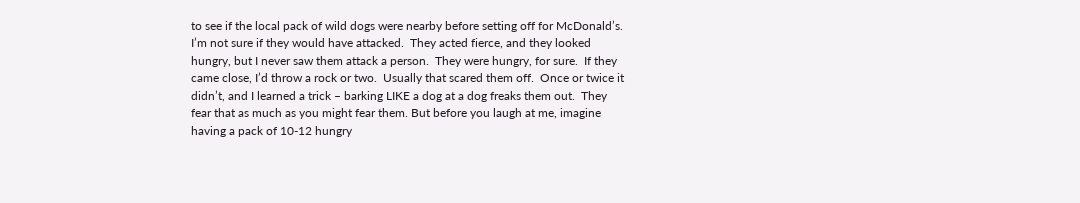to see if the local pack of wild dogs were nearby before setting off for McDonald’s. I’m not sure if they would have attacked.  They acted fierce, and they looked hungry, but I never saw them attack a person.  They were hungry, for sure.  If they came close, I’d throw a rock or two.  Usually that scared them off.  Once or twice it didn’t, and I learned a trick – barking LIKE a dog at a dog freaks them out.  They fear that as much as you might fear them. But before you laugh at me, imagine having a pack of 10-12 hungry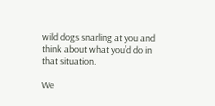wild dogs snarling at you and think about what you’d do in that situation.

We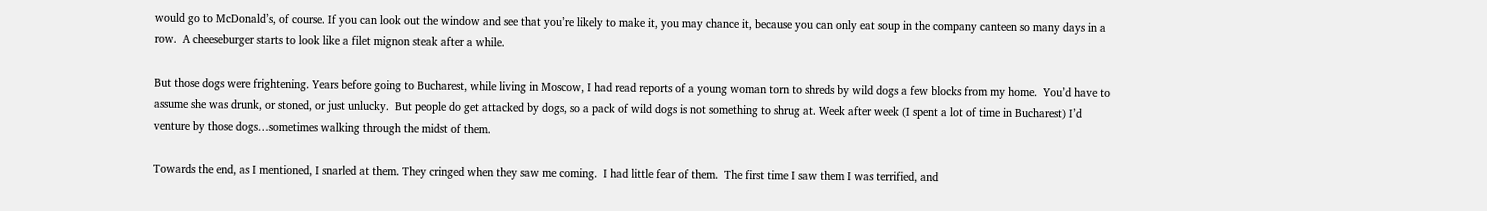would go to McDonald’s, of course. If you can look out the window and see that you’re likely to make it, you may chance it, because you can only eat soup in the company canteen so many days in a row.  A cheeseburger starts to look like a filet mignon steak after a while.

But those dogs were frightening. Years before going to Bucharest, while living in Moscow, I had read reports of a young woman torn to shreds by wild dogs a few blocks from my home.  You’d have to assume she was drunk, or stoned, or just unlucky.  But people do get attacked by dogs, so a pack of wild dogs is not something to shrug at. Week after week (I spent a lot of time in Bucharest) I’d venture by those dogs…sometimes walking through the midst of them.

Towards the end, as I mentioned, I snarled at them. They cringed when they saw me coming.  I had little fear of them.  The first time I saw them I was terrified, and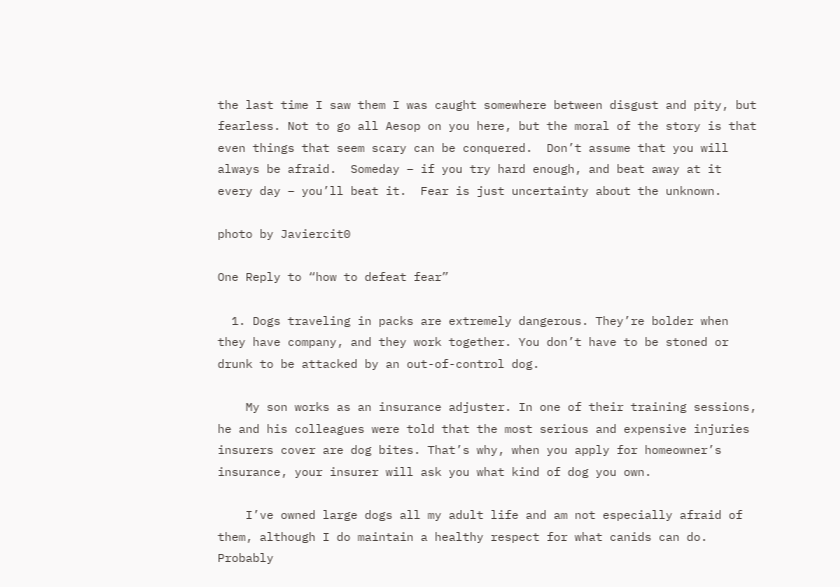the last time I saw them I was caught somewhere between disgust and pity, but fearless. Not to go all Aesop on you here, but the moral of the story is that even things that seem scary can be conquered.  Don’t assume that you will always be afraid.  Someday – if you try hard enough, and beat away at it every day – you’ll beat it.  Fear is just uncertainty about the unknown.

photo by Javiercit0

One Reply to “how to defeat fear”

  1. Dogs traveling in packs are extremely dangerous. They’re bolder when they have company, and they work together. You don’t have to be stoned or drunk to be attacked by an out-of-control dog.

    My son works as an insurance adjuster. In one of their training sessions, he and his colleagues were told that the most serious and expensive injuries insurers cover are dog bites. That’s why, when you apply for homeowner’s insurance, your insurer will ask you what kind of dog you own.

    I’ve owned large dogs all my adult life and am not especially afraid of them, although I do maintain a healthy respect for what canids can do. Probably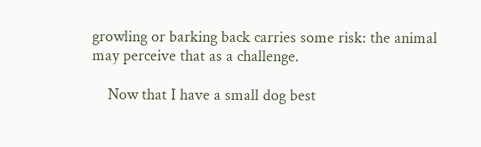growling or barking back carries some risk: the animal may perceive that as a challenge.

    Now that I have a small dog best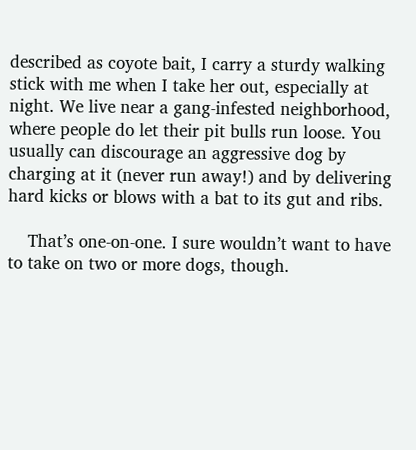described as coyote bait, I carry a sturdy walking stick with me when I take her out, especially at night. We live near a gang-infested neighborhood, where people do let their pit bulls run loose. You usually can discourage an aggressive dog by charging at it (never run away!) and by delivering hard kicks or blows with a bat to its gut and ribs.

    That’s one-on-one. I sure wouldn’t want to have to take on two or more dogs, though.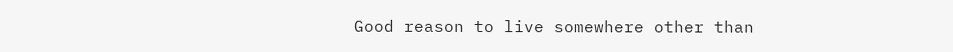Good reason to live somewhere other than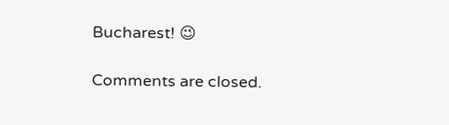Bucharest! 😉

Comments are closed.